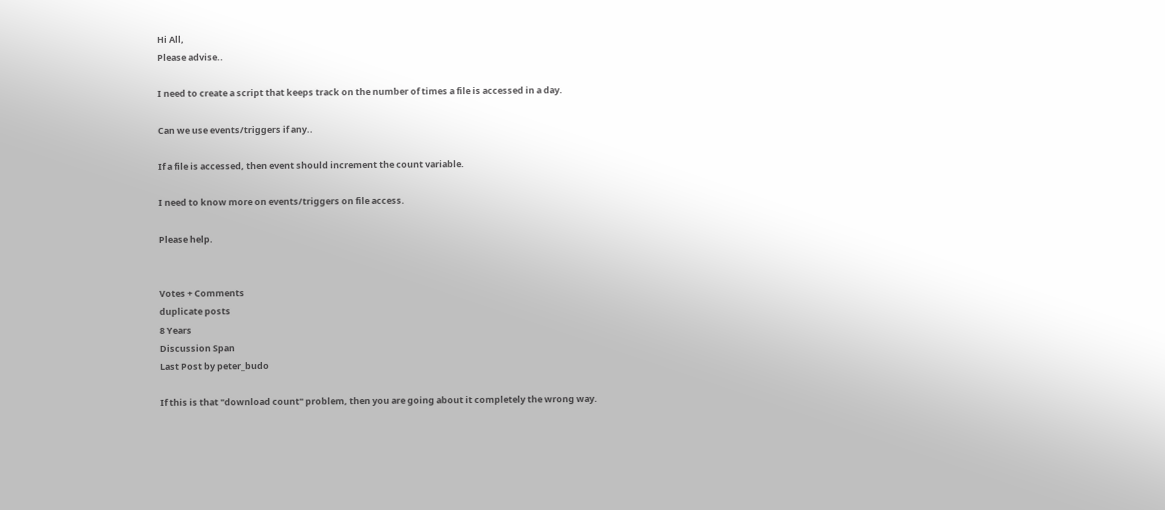Hi All,
Please advise..

I need to create a script that keeps track on the number of times a file is accessed in a day.

Can we use events/triggers if any..

If a file is accessed, then event should increment the count variable.

I need to know more on events/triggers on file access.

Please help.


Votes + Comments
duplicate posts
8 Years
Discussion Span
Last Post by peter_budo

If this is that "download count" problem, then you are going about it completely the wrong way.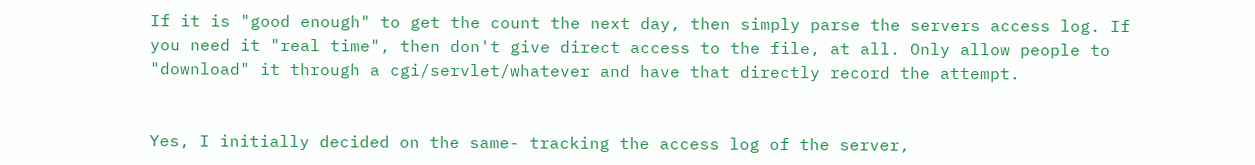If it is "good enough" to get the count the next day, then simply parse the servers access log. If you need it "real time", then don't give direct access to the file, at all. Only allow people to "download" it through a cgi/servlet/whatever and have that directly record the attempt.


Yes, I initially decided on the same- tracking the access log of the server,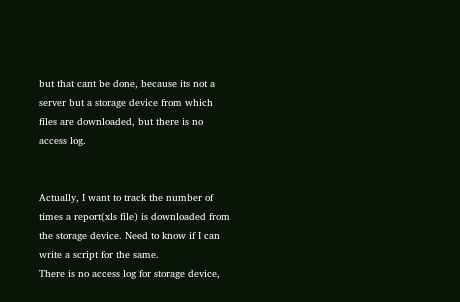but that cant be done, because its not a server but a storage device from which files are downloaded, but there is no access log.


Actually, I want to track the number of times a report(xls file) is downloaded from the storage device. Need to know if I can write a script for the same.
There is no access log for storage device,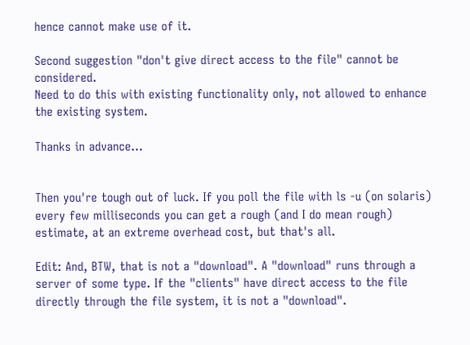hence cannot make use of it.

Second suggestion "don't give direct access to the file" cannot be considered.
Need to do this with existing functionality only, not allowed to enhance the existing system.

Thanks in advance...


Then you're tough out of luck. If you poll the file with ls -u (on solaris) every few milliseconds you can get a rough (and I do mean rough) estimate, at an extreme overhead cost, but that's all.

Edit: And, BTW, that is not a "download". A "download" runs through a server of some type. If the "clients" have direct access to the file directly through the file system, it is not a "download".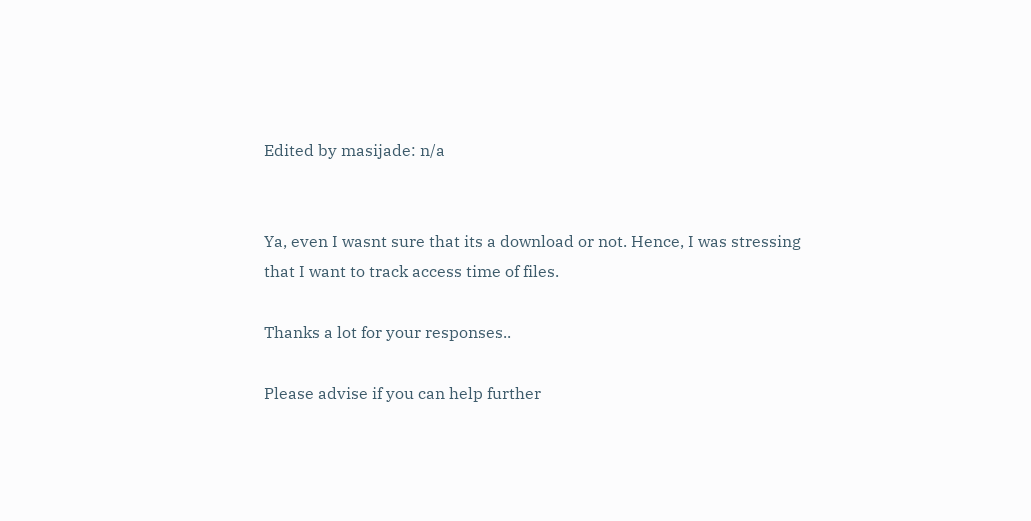Edited by masijade: n/a


Ya, even I wasnt sure that its a download or not. Hence, I was stressing that I want to track access time of files.

Thanks a lot for your responses..

Please advise if you can help further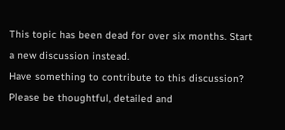This topic has been dead for over six months. Start a new discussion instead.
Have something to contribute to this discussion? Please be thoughtful, detailed and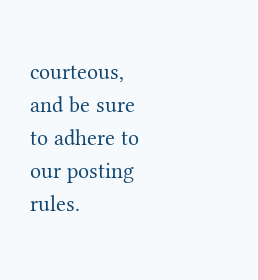courteous, and be sure to adhere to our posting rules.